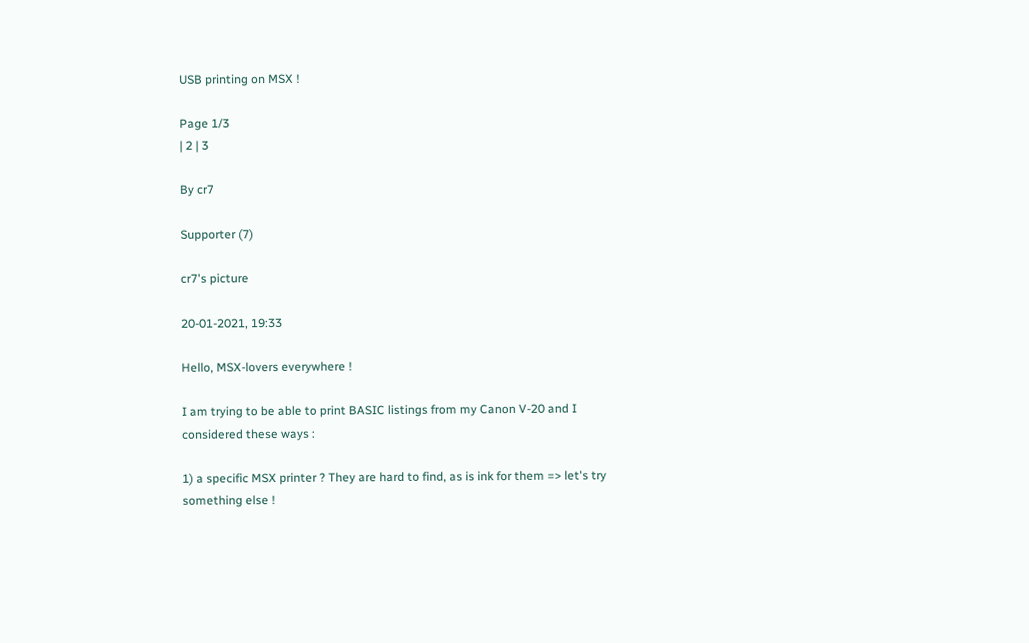USB printing on MSX !

Page 1/3
| 2 | 3

By cr7

Supporter (7)

cr7's picture

20-01-2021, 19:33

Hello, MSX-lovers everywhere !

I am trying to be able to print BASIC listings from my Canon V-20 and I considered these ways :

1) a specific MSX printer ? They are hard to find, as is ink for them => let's try something else !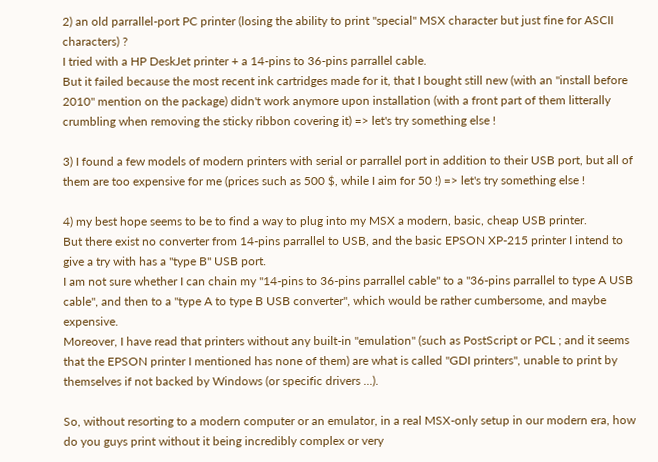2) an old parrallel-port PC printer (losing the ability to print "special" MSX character but just fine for ASCII characters) ?
I tried with a HP DeskJet printer + a 14-pins to 36-pins parrallel cable.
But it failed because the most recent ink cartridges made for it, that I bought still new (with an "install before 2010" mention on the package) didn't work anymore upon installation (with a front part of them litterally crumbling when removing the sticky ribbon covering it) => let's try something else !

3) I found a few models of modern printers with serial or parrallel port in addition to their USB port, but all of them are too expensive for me (prices such as 500 $, while I aim for 50 !) => let's try something else !

4) my best hope seems to be to find a way to plug into my MSX a modern, basic, cheap USB printer.
But there exist no converter from 14-pins parrallel to USB, and the basic EPSON XP-215 printer I intend to give a try with has a "type B" USB port.
I am not sure whether I can chain my "14-pins to 36-pins parrallel cable" to a "36-pins parrallel to type A USB cable", and then to a "type A to type B USB converter", which would be rather cumbersome, and maybe expensive.
Moreover, I have read that printers without any built-in "emulation" (such as PostScript or PCL ; and it seems that the EPSON printer I mentioned has none of them) are what is called "GDI printers", unable to print by themselves if not backed by Windows (or specific drivers ...).

So, without resorting to a modern computer or an emulator, in a real MSX-only setup in our modern era, how do you guys print without it being incredibly complex or very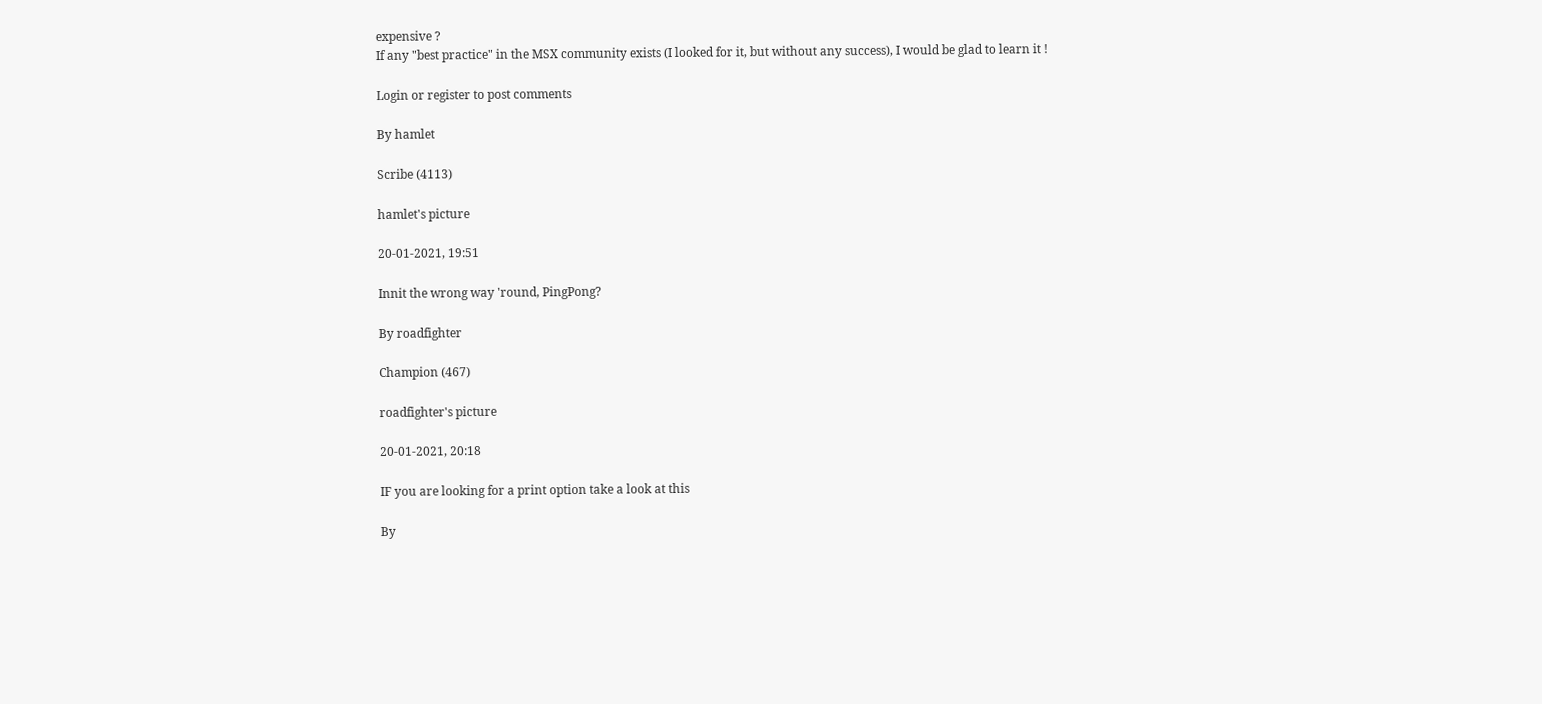expensive ?
If any "best practice" in the MSX community exists (I looked for it, but without any success), I would be glad to learn it !

Login or register to post comments

By hamlet

Scribe (4113)

hamlet's picture

20-01-2021, 19:51

Innit the wrong way 'round, PingPong?

By roadfighter

Champion (467)

roadfighter's picture

20-01-2021, 20:18

IF you are looking for a print option take a look at this

By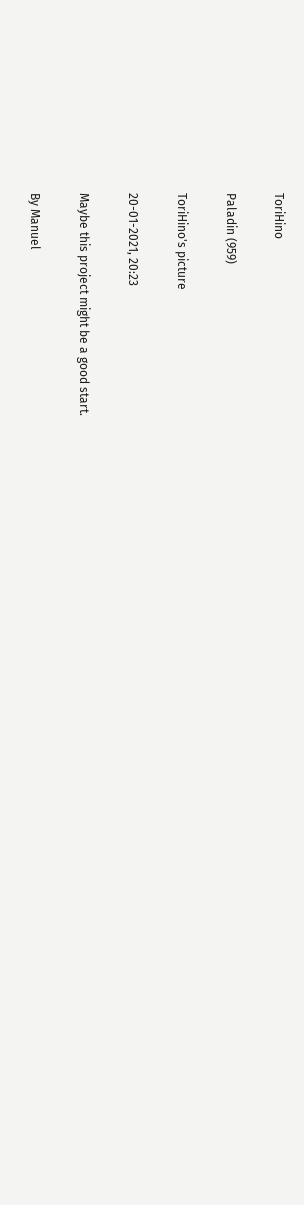ToriHino

Paladin (959)

ToriHino's picture

20-01-2021, 20:23

Maybe this project might be a good start.

By Manuel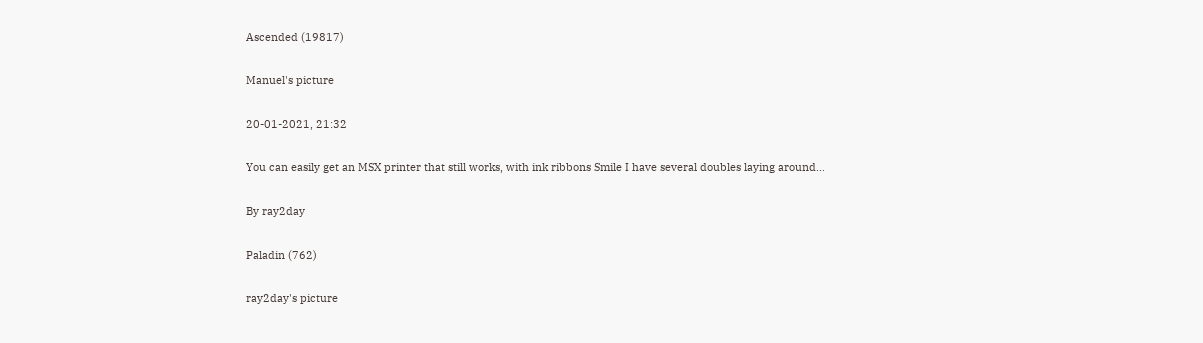Ascended (19817)

Manuel's picture

20-01-2021, 21:32

You can easily get an MSX printer that still works, with ink ribbons Smile I have several doubles laying around...

By ray2day

Paladin (762)

ray2day's picture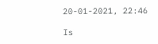20-01-2021, 22:46

Is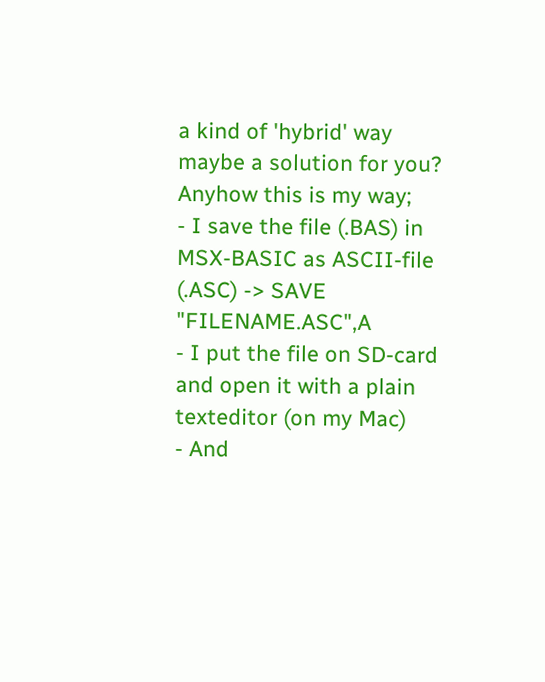a kind of 'hybrid' way maybe a solution for you?
Anyhow this is my way;
- I save the file (.BAS) in MSX-BASIC as ASCII-file (.ASC) -> SAVE "FILENAME.ASC",A
- I put the file on SD-card and open it with a plain texteditor (on my Mac)
- And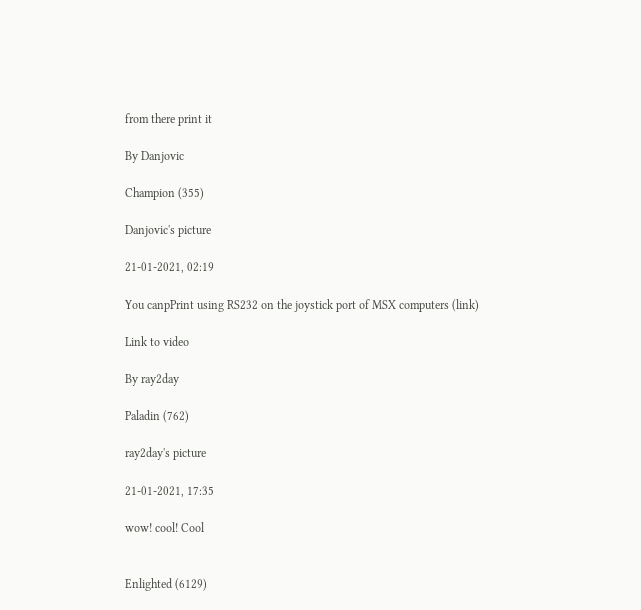from there print it

By Danjovic

Champion (355)

Danjovic's picture

21-01-2021, 02:19

You canpPrint using RS232 on the joystick port of MSX computers (link)

Link to video

By ray2day

Paladin (762)

ray2day's picture

21-01-2021, 17:35

wow! cool! Cool


Enlighted (6129)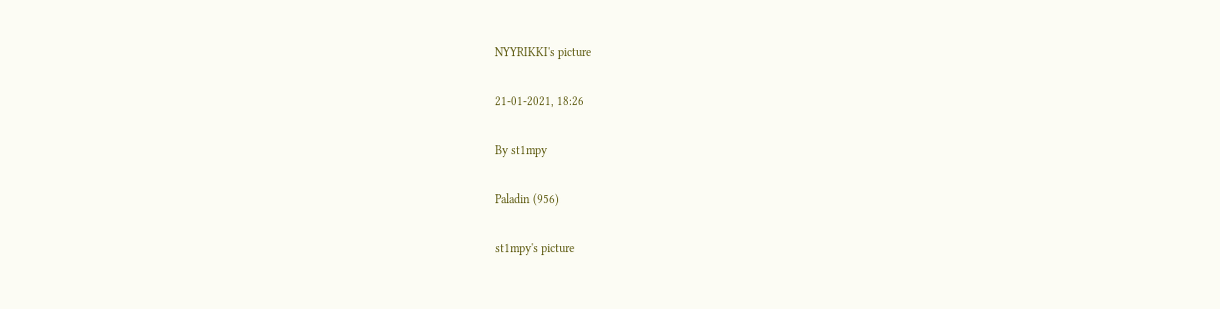NYYRIKKI's picture

21-01-2021, 18:26

By st1mpy

Paladin (956)

st1mpy's picture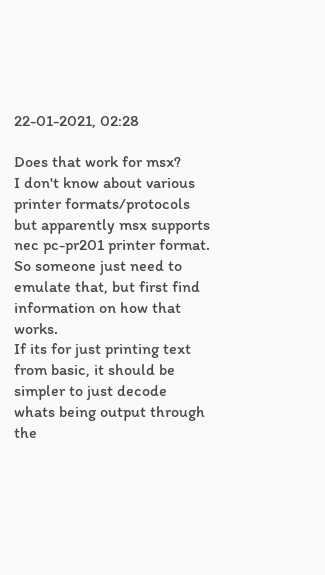22-01-2021, 02:28

Does that work for msx?
I don't know about various printer formats/protocols but apparently msx supports nec pc-pr201 printer format.
So someone just need to emulate that, but first find information on how that works.
If its for just printing text from basic, it should be simpler to just decode whats being output through the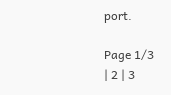port.

Page 1/3
| 2 | 3